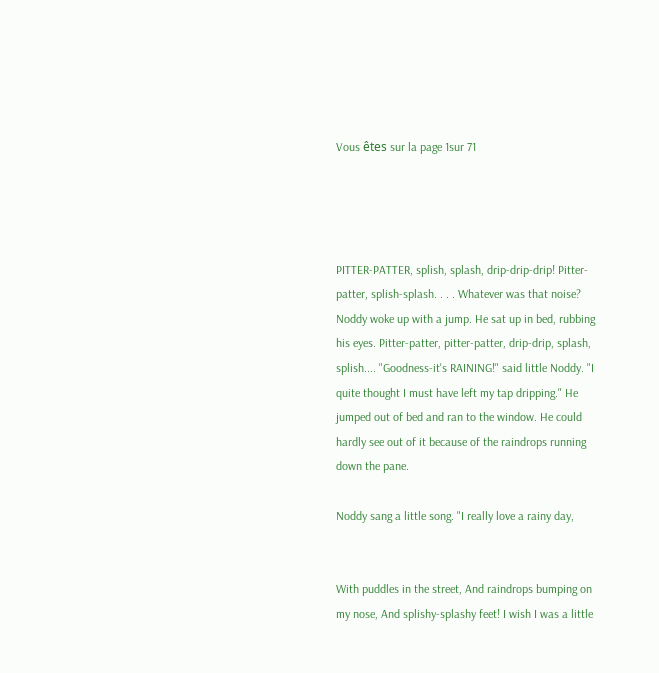Vous êtes sur la page 1sur 71




PITTER-PATTER, splish, splash, drip-drip-drip! Pitter-patter, splish-splash. . . . Whatever was that noise? Noddy woke up with a jump. He sat up in bed, rubbing his eyes. Pitter-patter, pitter-patter, drip-drip, splash, splish.... "Goodness-it's RAINING!" said little Noddy. "I quite thought I must have left my tap dripping." He jumped out of bed and ran to the window. He could hardly see out of it because of the raindrops running down the pane.

Noddy sang a little song. "I really love a rainy day,


With puddles in the street, And raindrops bumping on my nose, And splishy-splashy feet! I wish I was a little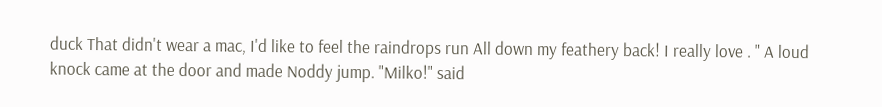duck That didn't wear a mac, I'd like to feel the raindrops run All down my feathery back! I really love . " A loud knock came at the door and made Noddy jump. "Milko!" said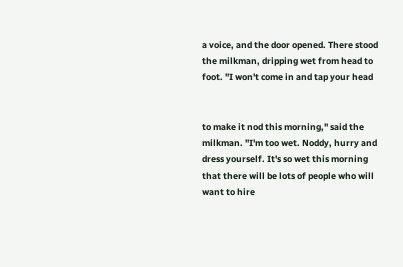a voice, and the door opened. There stood the milkman, dripping wet from head to foot. "I won't come in and tap your head


to make it nod this morning," said the milkman. "I'm too wet. Noddy, hurry and dress yourself. It's so wet this morning that there will be lots of people who will want to hire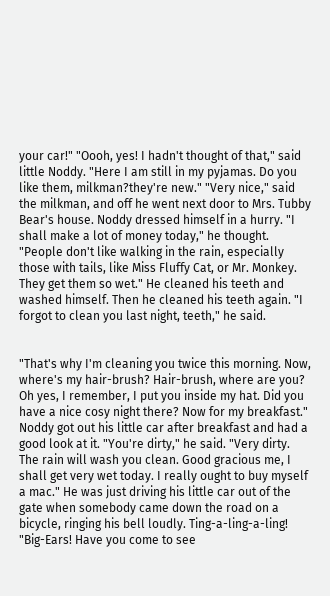your car!" "Oooh, yes! I hadn't thought of that," said little Noddy. "Here I am still in my pyjamas. Do you like them, milkman?they're new." "Very nice," said the milkman, and off he went next door to Mrs. Tubby Bear's house. Noddy dressed himself in a hurry. "I shall make a lot of money today," he thought. "People don't like walking in the rain, especially those with tails, like Miss Fluffy Cat, or Mr. Monkey. They get them so wet." He cleaned his teeth and washed himself. Then he cleaned his teeth again. "I forgot to clean you last night, teeth," he said.


"That's why I'm cleaning you twice this morning. Now, where's my hair-brush? Hair-brush, where are you? Oh yes, I remember, I put you inside my hat. Did you have a nice cosy night there? Now for my breakfast." Noddy got out his little car after breakfast and had a good look at it. "You're dirty," he said. "Very dirty. The rain will wash you clean. Good gracious me, I shall get very wet today. I really ought to buy myself a mac." He was just driving his little car out of the gate when somebody came down the road on a bicycle, ringing his bell loudly. Ting-a-ling-a-ling! "Big-Ears! Have you come to see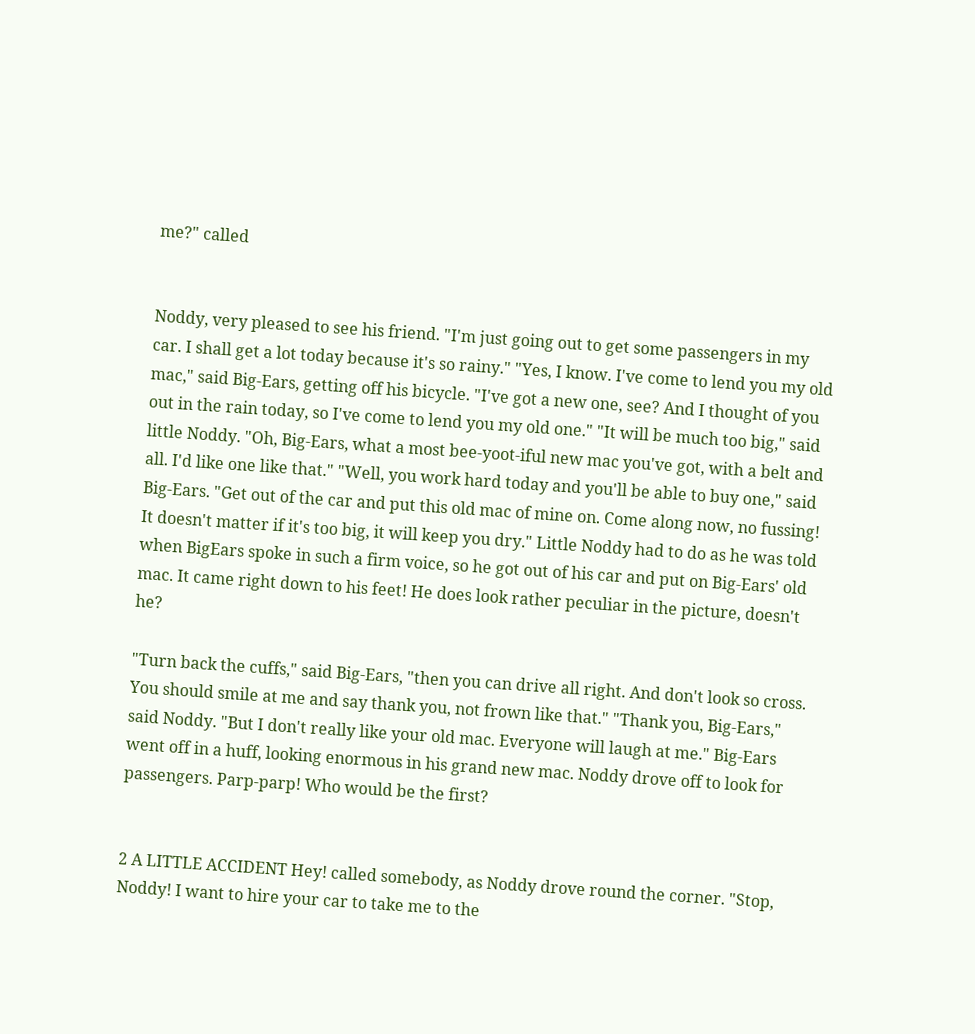me?" called


Noddy, very pleased to see his friend. "I'm just going out to get some passengers in my car. I shall get a lot today because it's so rainy." "Yes, I know. I've come to lend you my old mac," said Big-Ears, getting off his bicycle. "I've got a new one, see? And I thought of you out in the rain today, so I've come to lend you my old one." "It will be much too big," said little Noddy. "Oh, Big-Ears, what a most bee-yoot-iful new mac you've got, with a belt and all. I'd like one like that." "Well, you work hard today and you'll be able to buy one," said Big-Ears. "Get out of the car and put this old mac of mine on. Come along now, no fussing! It doesn't matter if it's too big, it will keep you dry." Little Noddy had to do as he was told when BigEars spoke in such a firm voice, so he got out of his car and put on Big-Ears' old mac. It came right down to his feet! He does look rather peculiar in the picture, doesn't he?

"Turn back the cuffs," said Big-Ears, "then you can drive all right. And don't look so cross. You should smile at me and say thank you, not frown like that." "Thank you, Big-Ears," said Noddy. "But I don't really like your old mac. Everyone will laugh at me." Big-Ears went off in a huff, looking enormous in his grand new mac. Noddy drove off to look for passengers. Parp-parp! Who would be the first?


2 A LITTLE ACCIDENT Hey! called somebody, as Noddy drove round the corner. "Stop, Noddy! I want to hire your car to take me to the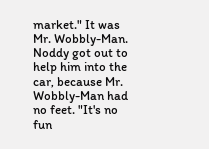market." It was Mr. Wobbly-Man. Noddy got out to help him into the car, because Mr. Wobbly-Man had no feet. "It's no fun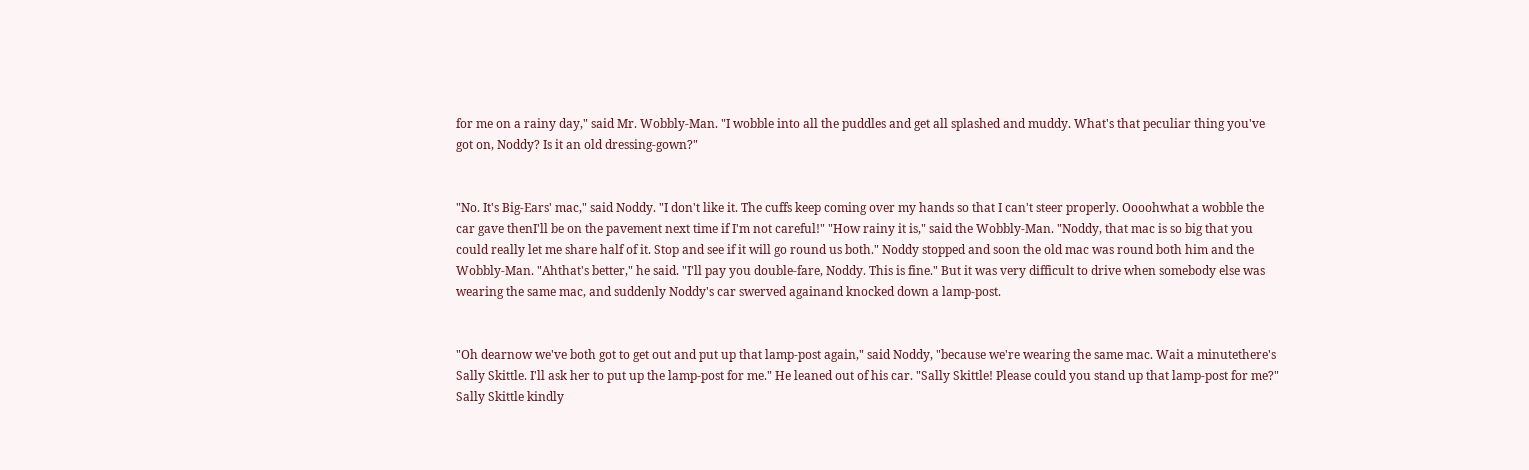for me on a rainy day," said Mr. Wobbly-Man. "I wobble into all the puddles and get all splashed and muddy. What's that peculiar thing you've got on, Noddy? Is it an old dressing-gown?"


"No. It's Big-Ears' mac," said Noddy. "I don't like it. The cuffs keep coming over my hands so that I can't steer properly. Oooohwhat a wobble the car gave thenI'll be on the pavement next time if I'm not careful!" "How rainy it is," said the Wobbly-Man. "Noddy, that mac is so big that you could really let me share half of it. Stop and see if it will go round us both." Noddy stopped and soon the old mac was round both him and the Wobbly-Man. "Ahthat's better," he said. "I'll pay you double-fare, Noddy. This is fine." But it was very difficult to drive when somebody else was wearing the same mac, and suddenly Noddy's car swerved againand knocked down a lamp-post.


"Oh dearnow we've both got to get out and put up that lamp-post again," said Noddy, "because we're wearing the same mac. Wait a minutethere's Sally Skittle. I'll ask her to put up the lamp-post for me." He leaned out of his car. "Sally Skittle! Please could you stand up that lamp-post for me?" Sally Skittle kindly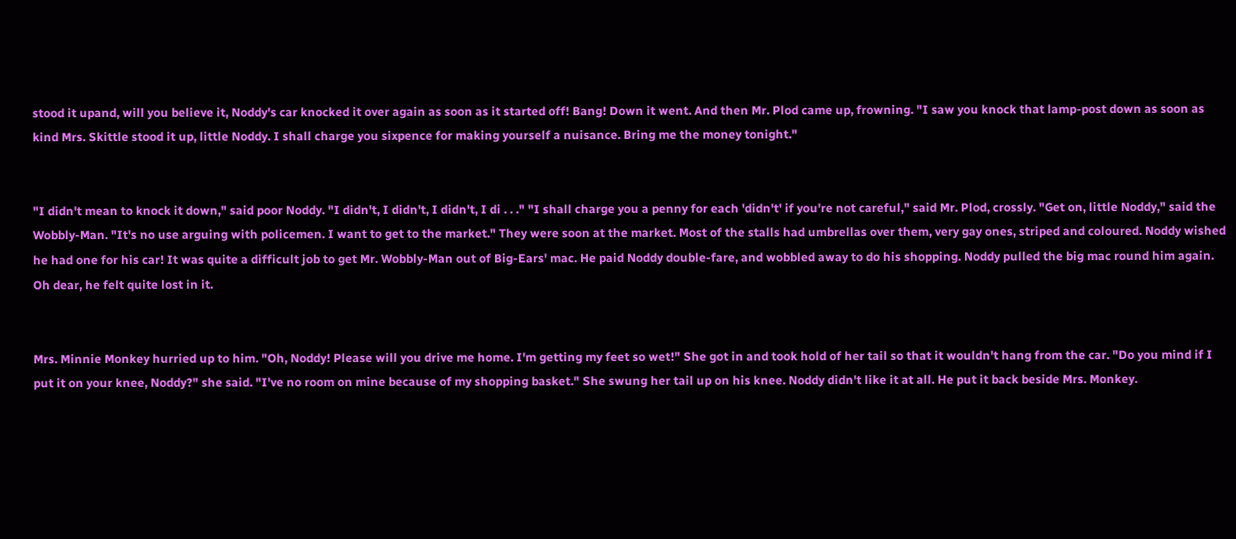stood it upand, will you believe it, Noddy's car knocked it over again as soon as it started off! Bang! Down it went. And then Mr. Plod came up, frowning. "I saw you knock that lamp-post down as soon as kind Mrs. Skittle stood it up, little Noddy. I shall charge you sixpence for making yourself a nuisance. Bring me the money tonight."


"I didn't mean to knock it down," said poor Noddy. "I didn't, I didn't, I didn't, I di . . ." "I shall charge you a penny for each 'didn't' if you're not careful," said Mr. Plod, crossly. "Get on, little Noddy," said the Wobbly-Man. "It's no use arguing with policemen. I want to get to the market." They were soon at the market. Most of the stalls had umbrellas over them, very gay ones, striped and coloured. Noddy wished he had one for his car! It was quite a difficult job to get Mr. Wobbly-Man out of Big-Ears' mac. He paid Noddy double-fare, and wobbled away to do his shopping. Noddy pulled the big mac round him again. Oh dear, he felt quite lost in it.


Mrs. Minnie Monkey hurried up to him. "Oh, Noddy! Please will you drive me home. I'm getting my feet so wet!" She got in and took hold of her tail so that it wouldn't hang from the car. "Do you mind if I put it on your knee, Noddy?" she said. "I've no room on mine because of my shopping basket." She swung her tail up on his knee. Noddy didn't like it at all. He put it back beside Mrs. Monkey.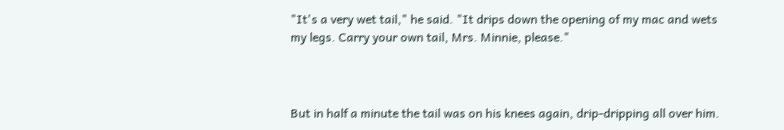"It's a very wet tail," he said. "It drips down the opening of my mac and wets my legs. Carry your own tail, Mrs. Minnie, please."



But in half a minute the tail was on his knees again, drip-dripping all over him.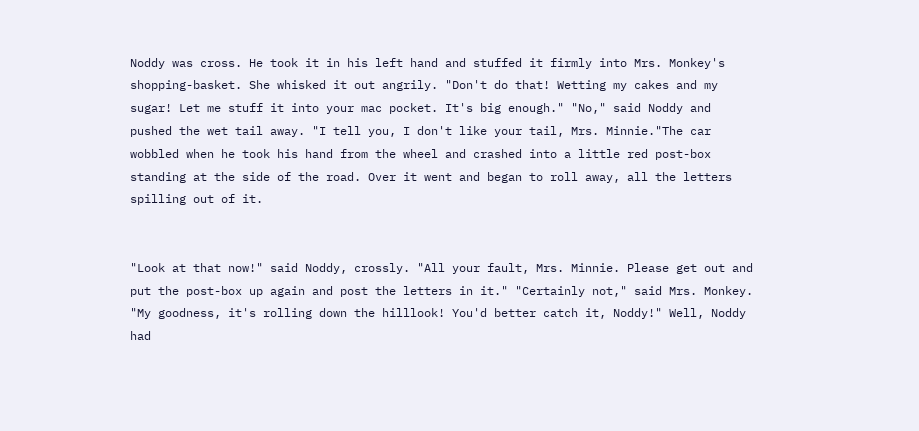Noddy was cross. He took it in his left hand and stuffed it firmly into Mrs. Monkey's shopping-basket. She whisked it out angrily. "Don't do that! Wetting my cakes and my sugar! Let me stuff it into your mac pocket. It's big enough." "No," said Noddy and pushed the wet tail away. "I tell you, I don't like your tail, Mrs. Minnie."The car wobbled when he took his hand from the wheel and crashed into a little red post-box standing at the side of the road. Over it went and began to roll away, all the letters spilling out of it.


"Look at that now!" said Noddy, crossly. "All your fault, Mrs. Minnie. Please get out and put the post-box up again and post the letters in it." "Certainly not," said Mrs. Monkey. "My goodness, it's rolling down the hilllook! You'd better catch it, Noddy!" Well, Noddy had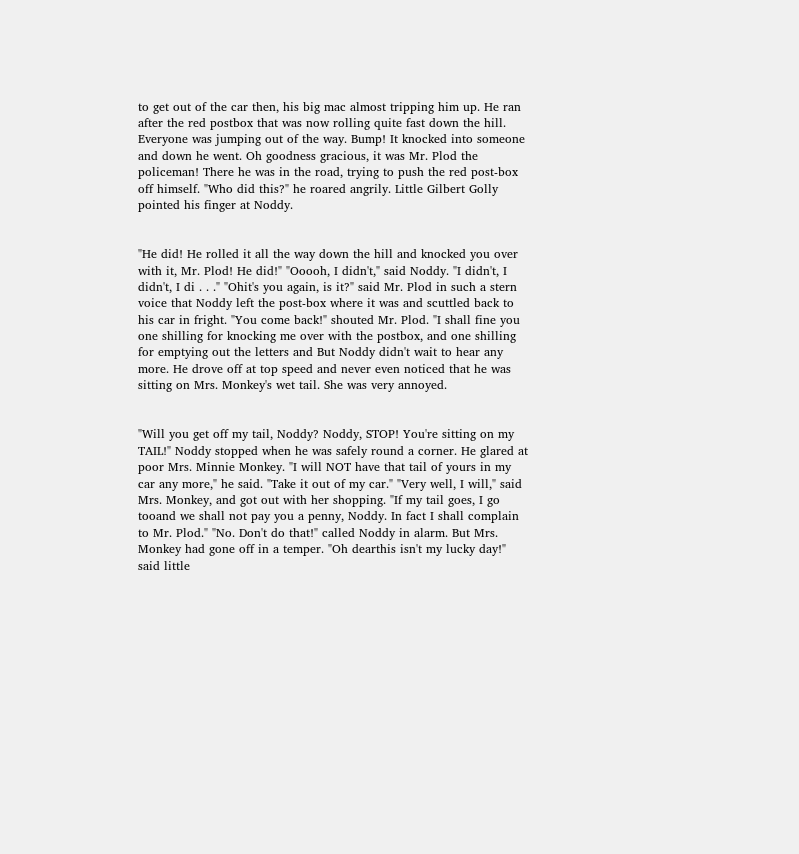to get out of the car then, his big mac almost tripping him up. He ran after the red postbox that was now rolling quite fast down the hill. Everyone was jumping out of the way. Bump! It knocked into someone and down he went. Oh goodness gracious, it was Mr. Plod the policeman! There he was in the road, trying to push the red post-box off himself. "Who did this?" he roared angrily. Little Gilbert Golly pointed his finger at Noddy.


"He did! He rolled it all the way down the hill and knocked you over with it, Mr. Plod! He did!" "Ooooh, I didn't," said Noddy. "I didn't, I didn't, I di . . ." "Ohit's you again, is it?" said Mr. Plod in such a stern voice that Noddy left the post-box where it was and scuttled back to his car in fright. "You come back!" shouted Mr. Plod. "I shall fine you one shilling for knocking me over with the postbox, and one shilling for emptying out the letters and But Noddy didn't wait to hear any more. He drove off at top speed and never even noticed that he was sitting on Mrs. Monkey's wet tail. She was very annoyed.


"Will you get off my tail, Noddy? Noddy, STOP! You're sitting on my TAIL!" Noddy stopped when he was safely round a corner. He glared at poor Mrs. Minnie Monkey. "I will NOT have that tail of yours in my car any more," he said. "Take it out of my car." "Very well, I will," said Mrs. Monkey, and got out with her shopping. "If my tail goes, I go tooand we shall not pay you a penny, Noddy. In fact I shall complain to Mr. Plod." "No. Don't do that!" called Noddy in alarm. But Mrs. Monkey had gone off in a temper. "Oh dearthis isn't my lucky day!" said little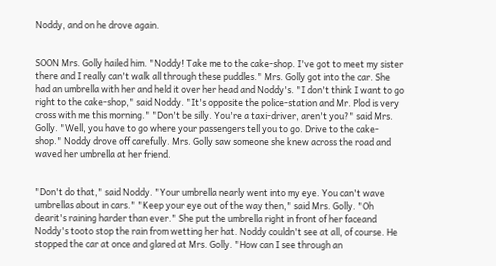Noddy, and on he drove again.


SOON Mrs. Golly hailed him. "Noddy! Take me to the cake-shop. I've got to meet my sister there and I really can't walk all through these puddles." Mrs. Golly got into the car. She had an umbrella with her and held it over her head and Noddy's. "I don't think I want to go right to the cake-shop," said Noddy. "It's opposite the police-station and Mr. Plod is very cross with me this morning." "Don't be silly. You're a taxi-driver, aren't you?" said Mrs. Golly. "Well, you have to go where your passengers tell you to go. Drive to the cake-shop." Noddy drove off carefully. Mrs. Golly saw someone she knew across the road and waved her umbrella at her friend.


"Don't do that," said Noddy. "Your umbrella nearly went into my eye. You can't wave umbrellas about in cars." "Keep your eye out of the way then," said Mrs. Golly. "Oh dearit's raining harder than ever." She put the umbrella right in front of her faceand Noddy's tooto stop the rain from wetting her hat. Noddy couldn't see at all, of course. He stopped the car at once and glared at Mrs. Golly. "How can I see through an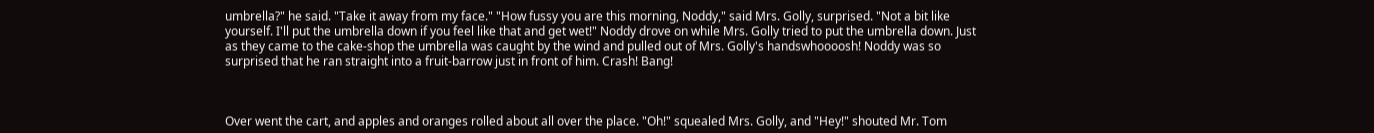umbrella?" he said. "Take it away from my face." "How fussy you are this morning, Noddy," said Mrs. Golly, surprised. "Not a bit like yourself. I'll put the umbrella down if you feel like that and get wet!" Noddy drove on while Mrs. Golly tried to put the umbrella down. Just as they came to the cake-shop the umbrella was caught by the wind and pulled out of Mrs. Golly's handswhoooosh! Noddy was so surprised that he ran straight into a fruit-barrow just in front of him. Crash! Bang!



Over went the cart, and apples and oranges rolled about all over the place. "Oh!" squealed Mrs. Golly, and "Hey!" shouted Mr. Tom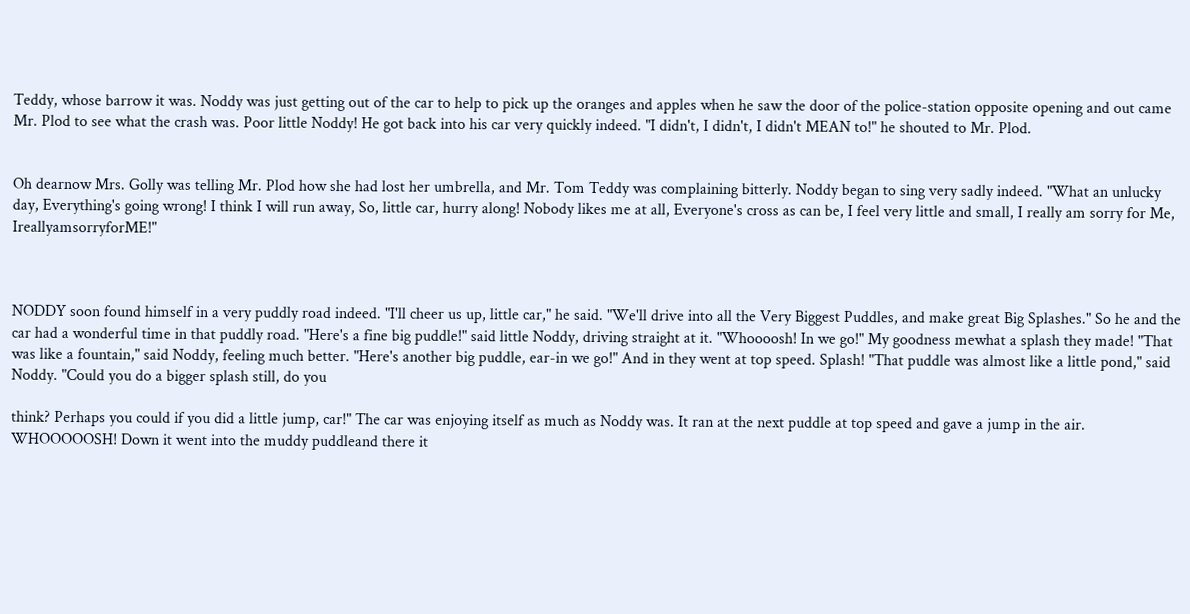Teddy, whose barrow it was. Noddy was just getting out of the car to help to pick up the oranges and apples when he saw the door of the police-station opposite opening and out came Mr. Plod to see what the crash was. Poor little Noddy! He got back into his car very quickly indeed. "I didn't, I didn't, I didn't MEAN to!" he shouted to Mr. Plod.


Oh dearnow Mrs. Golly was telling Mr. Plod how she had lost her umbrella, and Mr. Tom Teddy was complaining bitterly. Noddy began to sing very sadly indeed. "What an unlucky day, Everything's going wrong! I think I will run away, So, little car, hurry along! Nobody likes me at all, Everyone's cross as can be, I feel very little and small, I really am sorry for Me, IreallyamsorryforME!"



NODDY soon found himself in a very puddly road indeed. "I'll cheer us up, little car," he said. "We'll drive into all the Very Biggest Puddles, and make great Big Splashes." So he and the car had a wonderful time in that puddly road. "Here's a fine big puddle!" said little Noddy, driving straight at it. "Whoooosh! In we go!" My goodness mewhat a splash they made! "That was like a fountain," said Noddy, feeling much better. "Here's another big puddle, ear-in we go!" And in they went at top speed. Splash! "That puddle was almost like a little pond," said Noddy. "Could you do a bigger splash still, do you

think? Perhaps you could if you did a little jump, car!" The car was enjoying itself as much as Noddy was. It ran at the next puddle at top speed and gave a jump in the air. WHOOOOOSH! Down it went into the muddy puddleand there it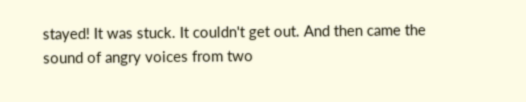stayed! It was stuck. It couldn't get out. And then came the sound of angry voices from two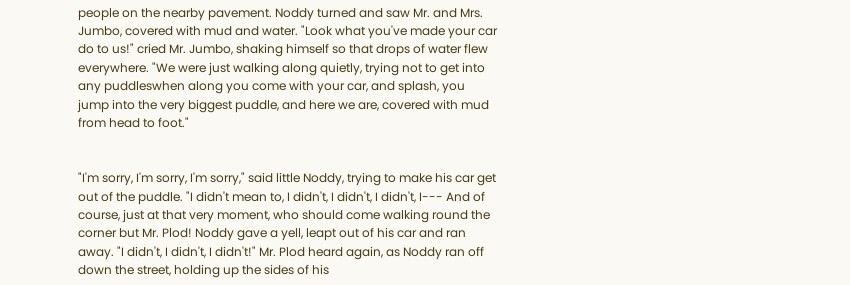people on the nearby pavement. Noddy turned and saw Mr. and Mrs. Jumbo, covered with mud and water. "Look what you've made your car do to us!" cried Mr. Jumbo, shaking himself so that drops of water flew everywhere. "We were just walking along quietly, trying not to get into any puddleswhen along you come with your car, and splash, you jump into the very biggest puddle, and here we are, covered with mud from head to foot."


"I'm sorry, I'm sorry, I'm sorry," said little Noddy, trying to make his car get out of the puddle. "I didn't mean to, I didn't, I didn't, I didn't, I--- And of course, just at that very moment, who should come walking round the corner but Mr. Plod! Noddy gave a yell, leapt out of his car and ran away. "I didn't, I didn't, I didn't!" Mr. Plod heard again, as Noddy ran off down the street, holding up the sides of his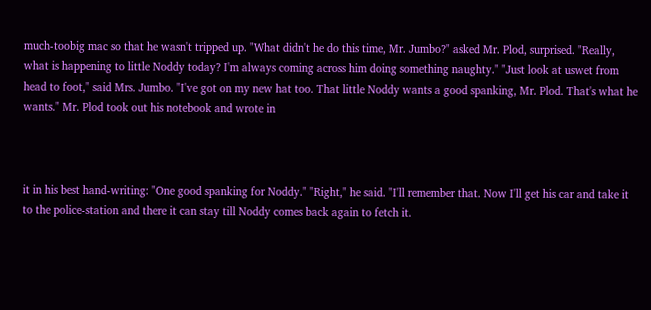much-toobig mac so that he wasn't tripped up. "What didn't he do this time, Mr. Jumbo?" asked Mr. Plod, surprised. "Really, what is happening to little Noddy today? I'm always coming across him doing something naughty." "Just look at uswet from head to foot," said Mrs. Jumbo. "I've got on my new hat too. That little Noddy wants a good spanking, Mr. Plod. That's what he wants." Mr. Plod took out his notebook and wrote in



it in his best hand-writing: "One good spanking for Noddy." "Right," he said. "I'll remember that. Now I'll get his car and take it to the police-station and there it can stay till Noddy comes back again to fetch it.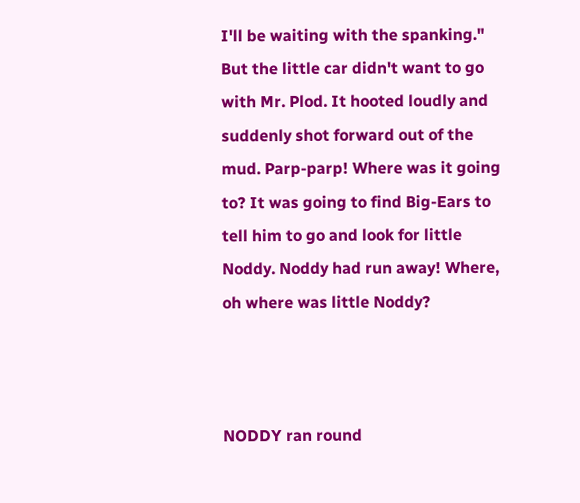I'll be waiting with the spanking." But the little car didn't want to go with Mr. Plod. It hooted loudly and suddenly shot forward out of the mud. Parp-parp! Where was it going to? It was going to find Big-Ears to tell him to go and look for little Noddy. Noddy had run away! Where, oh where was little Noddy?



NODDY ran round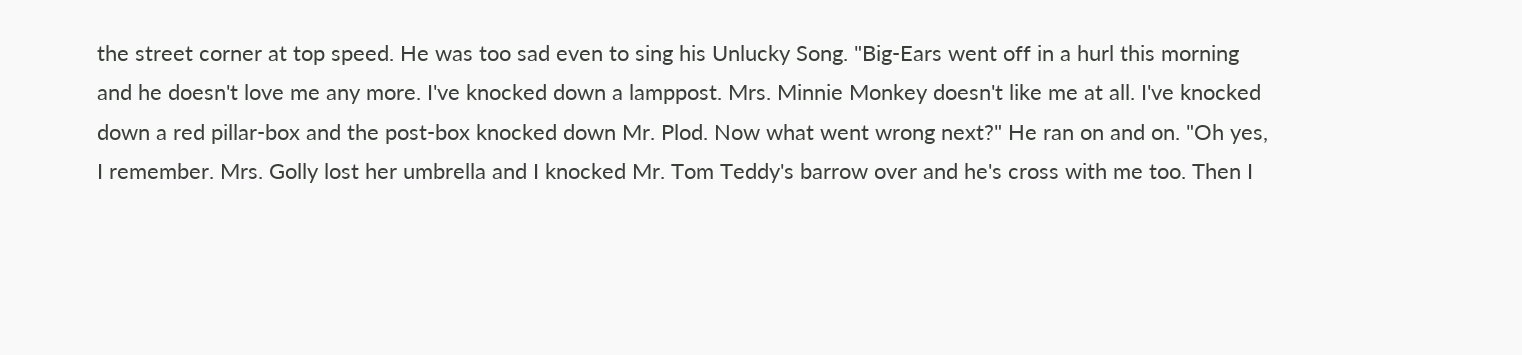the street corner at top speed. He was too sad even to sing his Unlucky Song. "Big-Ears went off in a hurl this morning and he doesn't love me any more. I've knocked down a lamppost. Mrs. Minnie Monkey doesn't like me at all. I've knocked down a red pillar-box and the post-box knocked down Mr. Plod. Now what went wrong next?" He ran on and on. "Oh yes, I remember. Mrs. Golly lost her umbrella and I knocked Mr. Tom Teddy's barrow over and he's cross with me too. Then I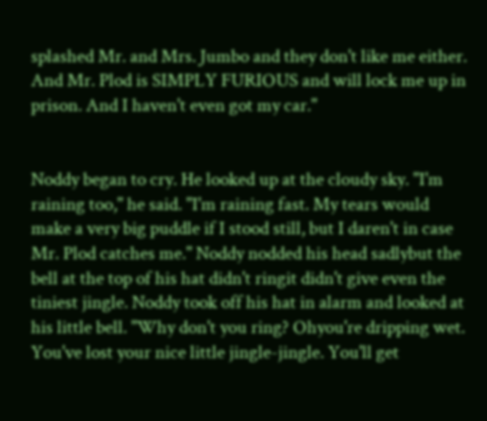splashed Mr. and Mrs. Jumbo and they don't like me either. And Mr. Plod is SIMPLY FURIOUS and will lock me up in prison. And I haven't even got my car."


Noddy began to cry. He looked up at the cloudy sky. "I'm raining too," he said. "I'm raining fast. My tears would make a very big puddle if I stood still, but I daren't in case Mr. Plod catches me." Noddy nodded his head sadlybut the bell at the top of his hat didn't ringit didn't give even the tiniest jingle. Noddy took off his hat in alarm and looked at his little bell. "Why don't you ring? Ohyou're dripping wet. You've lost your nice little jingle-jingle. You'll get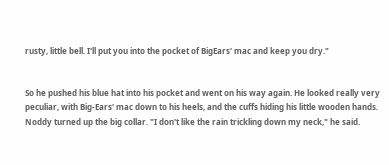rusty, little bell. I'll put you into the pocket of BigEars' mac and keep you dry."


So he pushed his blue hat into his pocket and went on his way again. He looked really very peculiar, with Big-Ears' mac down to his heels, and the cuffs hiding his little wooden hands. Noddy turned up the big collar. "I don't like the rain trickling down my neck," he said.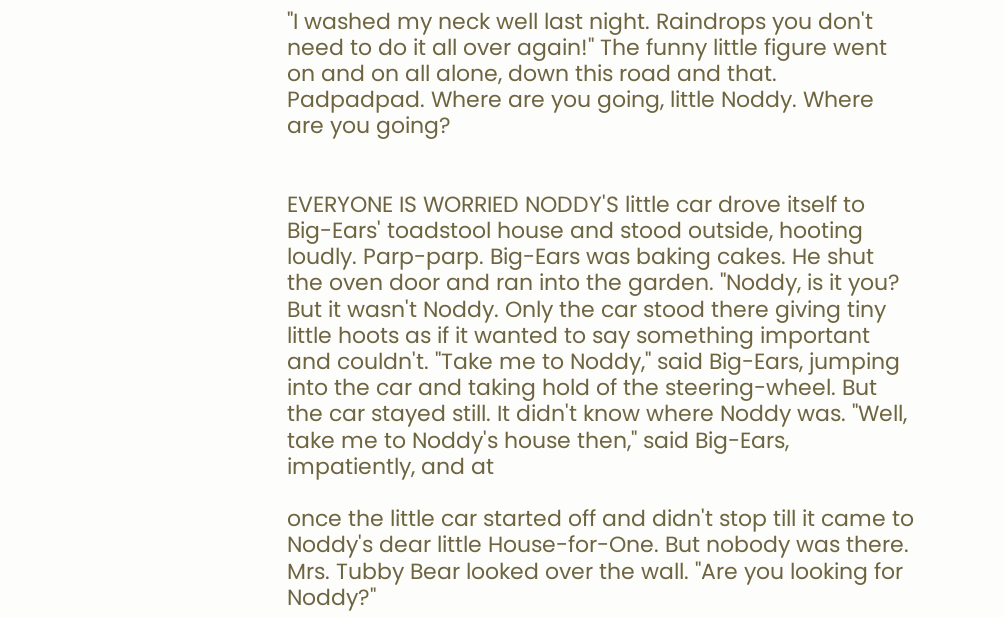"I washed my neck well last night. Raindrops you don't need to do it all over again!" The funny little figure went on and on all alone, down this road and that. Padpadpad. Where are you going, little Noddy. Where are you going?


EVERYONE IS WORRIED NODDY'S little car drove itself to Big-Ears' toadstool house and stood outside, hooting loudly. Parp-parp. Big-Ears was baking cakes. He shut the oven door and ran into the garden. "Noddy, is it you? But it wasn't Noddy. Only the car stood there giving tiny little hoots as if it wanted to say something important and couldn't. "Take me to Noddy," said Big-Ears, jumping into the car and taking hold of the steering-wheel. But the car stayed still. It didn't know where Noddy was. "Well, take me to Noddy's house then," said Big-Ears, impatiently, and at

once the little car started off and didn't stop till it came to Noddy's dear little House-for-One. But nobody was there. Mrs. Tubby Bear looked over the wall. "Are you looking for Noddy?"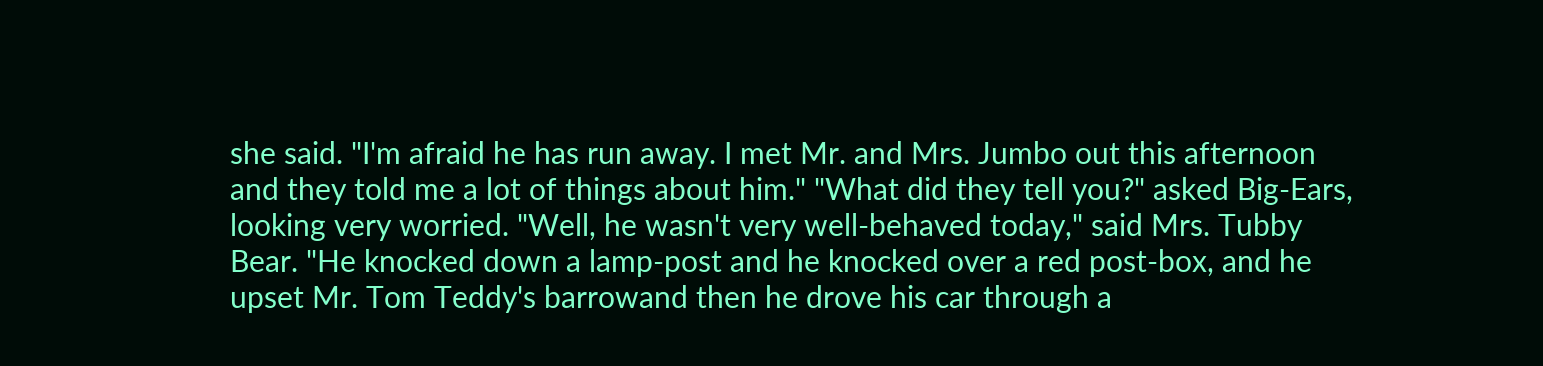she said. "I'm afraid he has run away. I met Mr. and Mrs. Jumbo out this afternoon and they told me a lot of things about him." "What did they tell you?" asked Big-Ears, looking very worried. "Well, he wasn't very well-behaved today," said Mrs. Tubby Bear. "He knocked down a lamp-post and he knocked over a red post-box, and he upset Mr. Tom Teddy's barrowand then he drove his car through a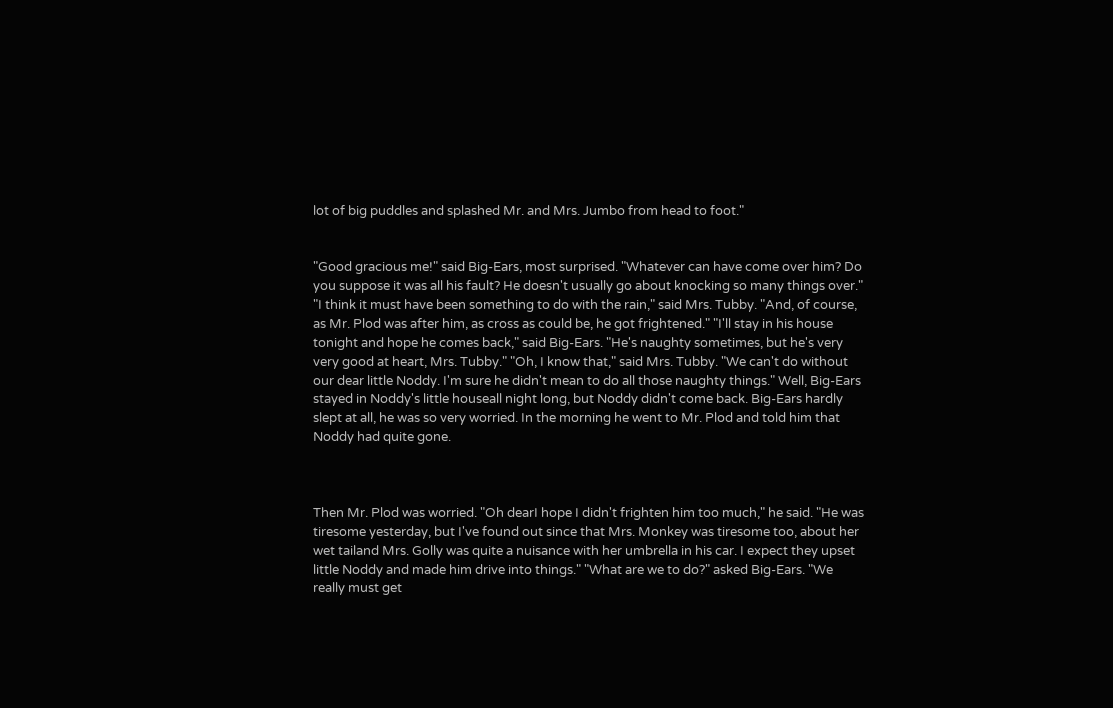lot of big puddles and splashed Mr. and Mrs. Jumbo from head to foot."


"Good gracious me!" said Big-Ears, most surprised. "Whatever can have come over him? Do you suppose it was all his fault? He doesn't usually go about knocking so many things over." "I think it must have been something to do with the rain," said Mrs. Tubby. "And, of course, as Mr. Plod was after him, as cross as could be, he got frightened." "I'll stay in his house tonight and hope he comes back," said Big-Ears. "He's naughty sometimes, but he's very very good at heart, Mrs. Tubby." "Oh, I know that," said Mrs. Tubby. "We can't do without our dear little Noddy. I'm sure he didn't mean to do all those naughty things." Well, Big-Ears stayed in Noddy's little houseall night long, but Noddy didn't come back. Big-Ears hardly slept at all, he was so very worried. In the morning he went to Mr. Plod and told him that Noddy had quite gone.



Then Mr. Plod was worried. "Oh dearI hope I didn't frighten him too much," he said. "He was tiresome yesterday, but I've found out since that Mrs. Monkey was tiresome too, about her wet tailand Mrs. Golly was quite a nuisance with her umbrella in his car. I expect they upset little Noddy and made him drive into things." "What are we to do?" asked Big-Ears. "We really must get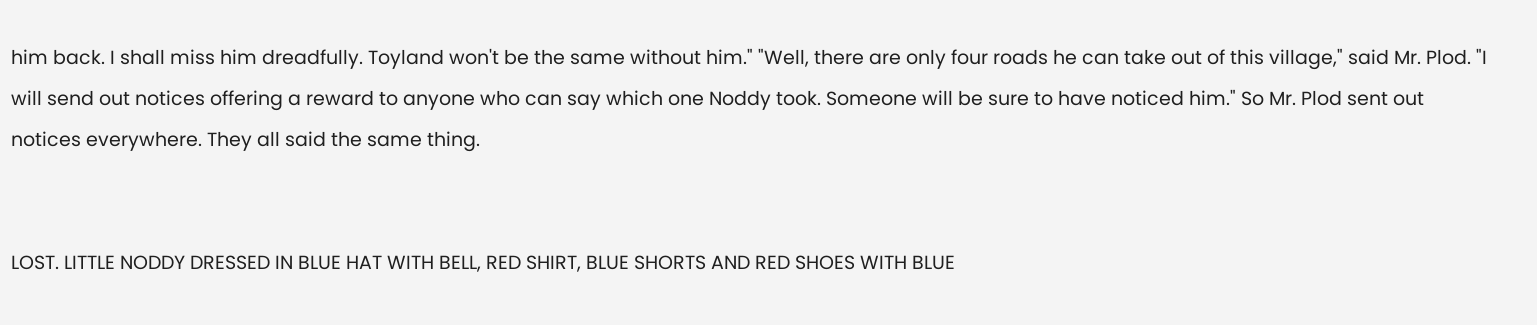him back. I shall miss him dreadfully. Toyland won't be the same without him." "Well, there are only four roads he can take out of this village," said Mr. Plod. "I will send out notices offering a reward to anyone who can say which one Noddy took. Someone will be sure to have noticed him." So Mr. Plod sent out notices everywhere. They all said the same thing.


LOST. LITTLE NODDY DRESSED IN BLUE HAT WITH BELL, RED SHIRT, BLUE SHORTS AND RED SHOES WITH BLUE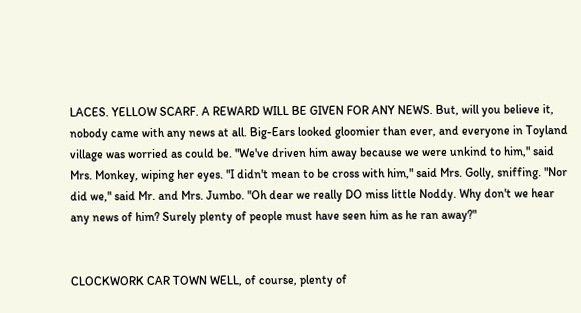LACES. YELLOW SCARF. A REWARD WILL BE GIVEN FOR ANY NEWS. But, will you believe it, nobody came with any news at all. Big-Ears looked gloomier than ever, and everyone in Toyland village was worried as could be. "We've driven him away because we were unkind to him," said Mrs. Monkey, wiping her eyes. "I didn't mean to be cross with him," said Mrs. Golly, sniffing. "Nor did we," said Mr. and Mrs. Jumbo. "Oh dear we really DO miss little Noddy. Why don't we hear any news of him? Surely plenty of people must have seen him as he ran away?"


CLOCKWORK CAR TOWN WELL, of course, plenty of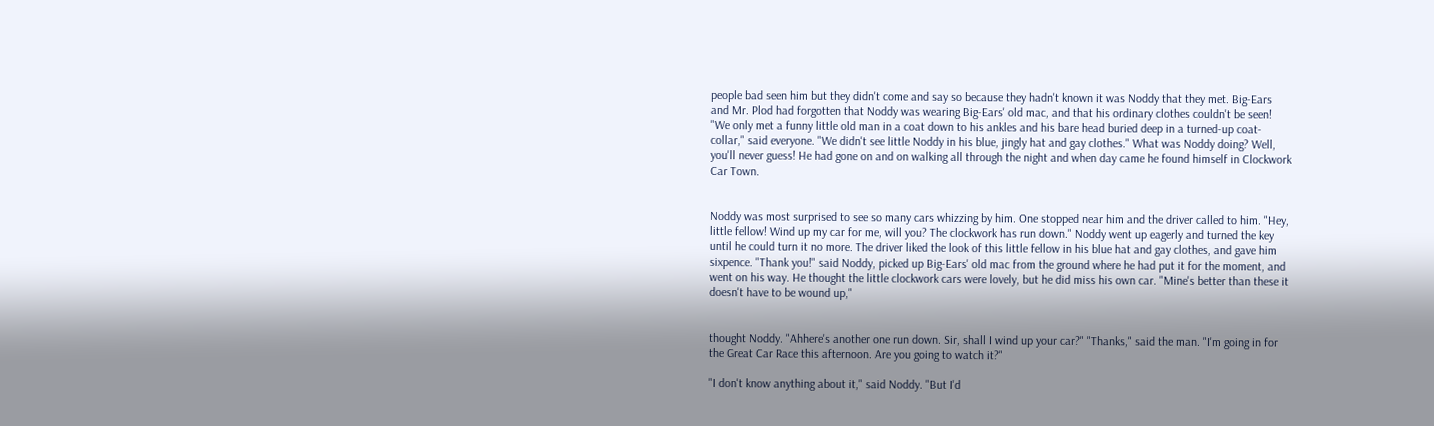people bad seen him but they didn't come and say so because they hadn't known it was Noddy that they met. Big-Ears and Mr. Plod had forgotten that Noddy was wearing Big-Ears' old mac, and that his ordinary clothes couldn't be seen! "We only met a funny little old man in a coat down to his ankles and his bare head buried deep in a turned-up coat-collar," said everyone. "We didn't see little Noddy in his blue, jingly hat and gay clothes." What was Noddy doing? Well, you'll never guess! He had gone on and on walking all through the night and when day came he found himself in Clockwork Car Town.


Noddy was most surprised to see so many cars whizzing by him. One stopped near him and the driver called to him. "Hey, little fellow! Wind up my car for me, will you? The clockwork has run down." Noddy went up eagerly and turned the key until he could turn it no more. The driver liked the look of this little fellow in his blue hat and gay clothes, and gave him sixpence. "Thank you!" said Noddy, picked up Big-Ears' old mac from the ground where he had put it for the moment, and went on his way. He thought the little clockwork cars were lovely, but he did miss his own car. "Mine's better than these it doesn't have to be wound up,"


thought Noddy. "Ahhere's another one run down. Sir, shall I wind up your car?" "Thanks," said the man. "I'm going in for the Great Car Race this afternoon. Are you going to watch it?"

"I don't know anything about it," said Noddy. "But I'd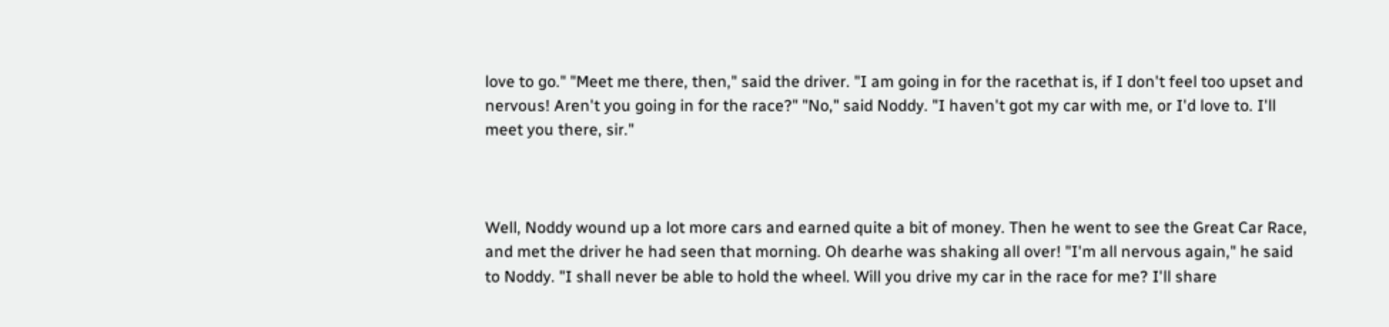love to go." "Meet me there, then," said the driver. "I am going in for the racethat is, if I don't feel too upset and nervous! Aren't you going in for the race?" "No," said Noddy. "I haven't got my car with me, or I'd love to. I'll meet you there, sir."



Well, Noddy wound up a lot more cars and earned quite a bit of money. Then he went to see the Great Car Race, and met the driver he had seen that morning. Oh dearhe was shaking all over! "I'm all nervous again," he said to Noddy. "I shall never be able to hold the wheel. Will you drive my car in the race for me? I'll share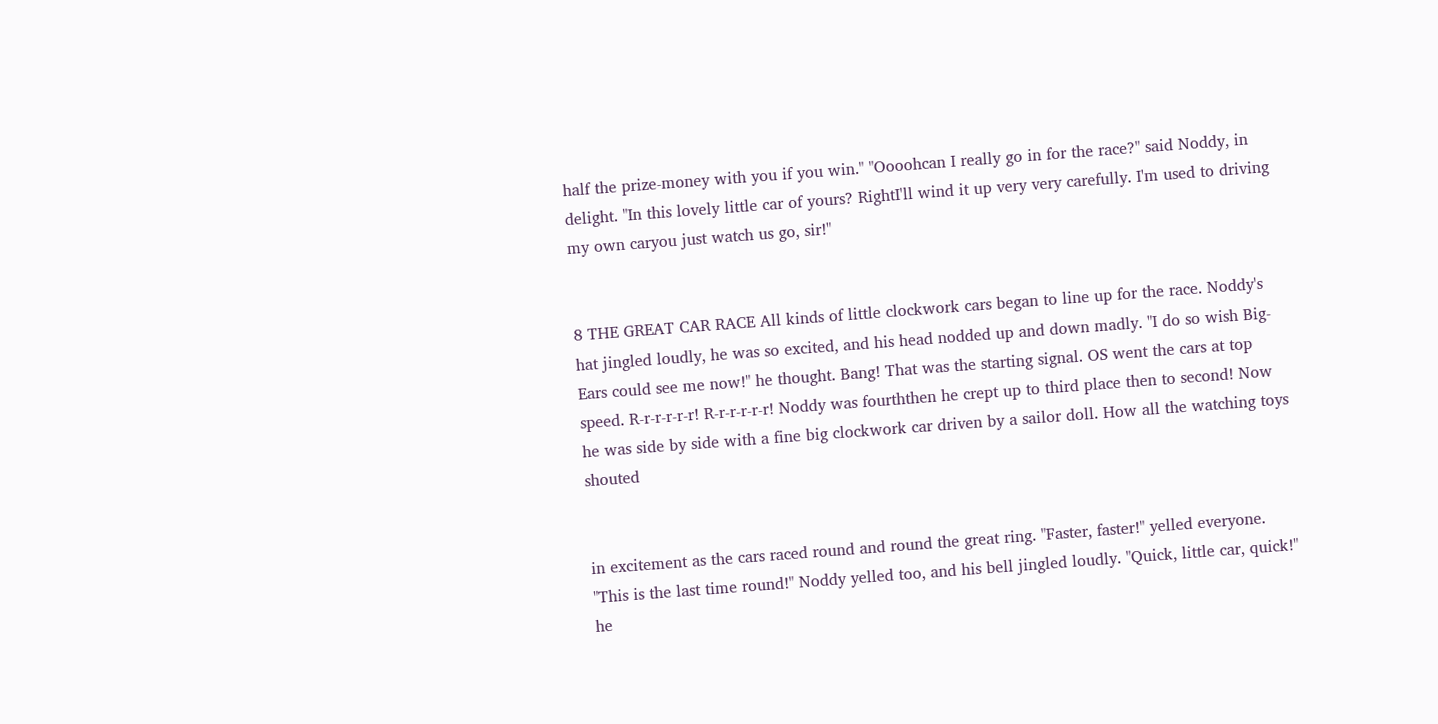half the prize-money with you if you win." "Oooohcan I really go in for the race?" said Noddy, in delight. "In this lovely little car of yours? RightI'll wind it up very very carefully. I'm used to driving my own caryou just watch us go, sir!"


8 THE GREAT CAR RACE All kinds of little clockwork cars began to line up for the race. Noddy's hat jingled loudly, he was so excited, and his head nodded up and down madly. "I do so wish Big-Ears could see me now!" he thought. Bang! That was the starting signal. OS went the cars at top speed. R-r-r-r-r-r! R-r-r-r-r-r! Noddy was fourththen he crept up to third place then to second! Now he was side by side with a fine big clockwork car driven by a sailor doll. How all the watching toys shouted


in excitement as the cars raced round and round the great ring. "Faster, faster!" yelled everyone. "This is the last time round!" Noddy yelled too, and his bell jingled loudly. "Quick, little car, quick!" he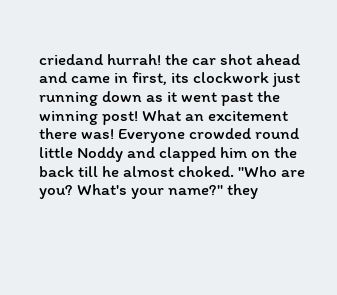criedand hurrah! the car shot ahead and came in first, its clockwork just running down as it went past the winning post! What an excitement there was! Everyone crowded round little Noddy and clapped him on the back till he almost choked. "Who are you? What's your name?" they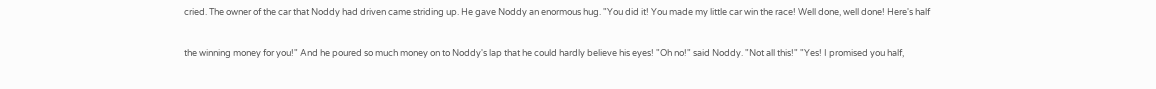cried. The owner of the car that Noddy had driven came striding up. He gave Noddy an enormous hug. "You did it! You made my little car win the race! Well done, well done! Here's half


the winning money for you!" And he poured so much money on to Noddy's lap that he could hardly believe his eyes! "Oh no!" said Noddy. "Not all this!" "Yes! I promised you half,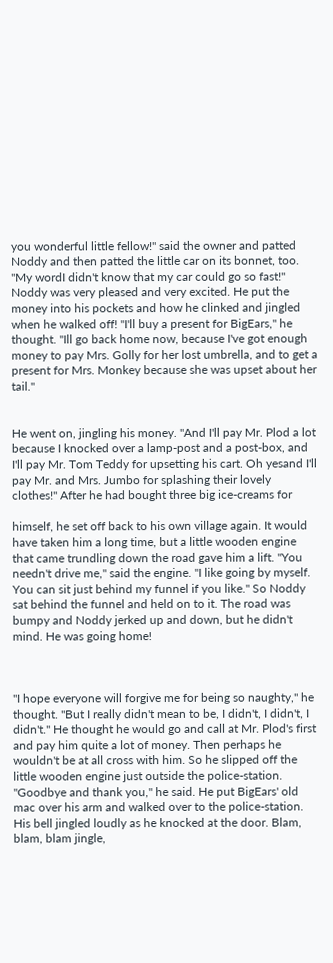you wonderful little fellow!" said the owner and patted Noddy and then patted the little car on its bonnet, too. "My wordI didn't know that my car could go so fast!" Noddy was very pleased and very excited. He put the money into his pockets and how he clinked and jingled when he walked off! "I'll buy a present for BigEars," he thought. "Ill go back home now, because I've got enough money to pay Mrs. Golly for her lost umbrella, and to get a present for Mrs. Monkey because she was upset about her tail."


He went on, jingling his money. "And I'll pay Mr. Plod a lot because I knocked over a lamp-post and a post-box, and I'll pay Mr. Tom Teddy for upsetting his cart. Oh yesand I'll pay Mr. and Mrs. Jumbo for splashing their lovely clothes!" After he had bought three big ice-creams for

himself, he set off back to his own village again. It would have taken him a long time, but a little wooden engine that came trundling down the road gave him a lift. "You needn't drive me," said the engine. "I like going by myself. You can sit just behind my funnel if you like." So Noddy sat behind the funnel and held on to it. The road was bumpy and Noddy jerked up and down, but he didn't mind. He was going home!



"I hope everyone will forgive me for being so naughty," he thought. "But I really didn't mean to be, I didn't, I didn't, I didn't." He thought he would go and call at Mr. Plod's first and pay him quite a lot of money. Then perhaps he wouldn't be at all cross with him. So he slipped off the little wooden engine just outside the police-station. "Goodbye and thank you," he said. He put BigEars' old mac over his arm and walked over to the police-station. His bell jingled loudly as he knocked at the door. Blam, blam, blam jingle,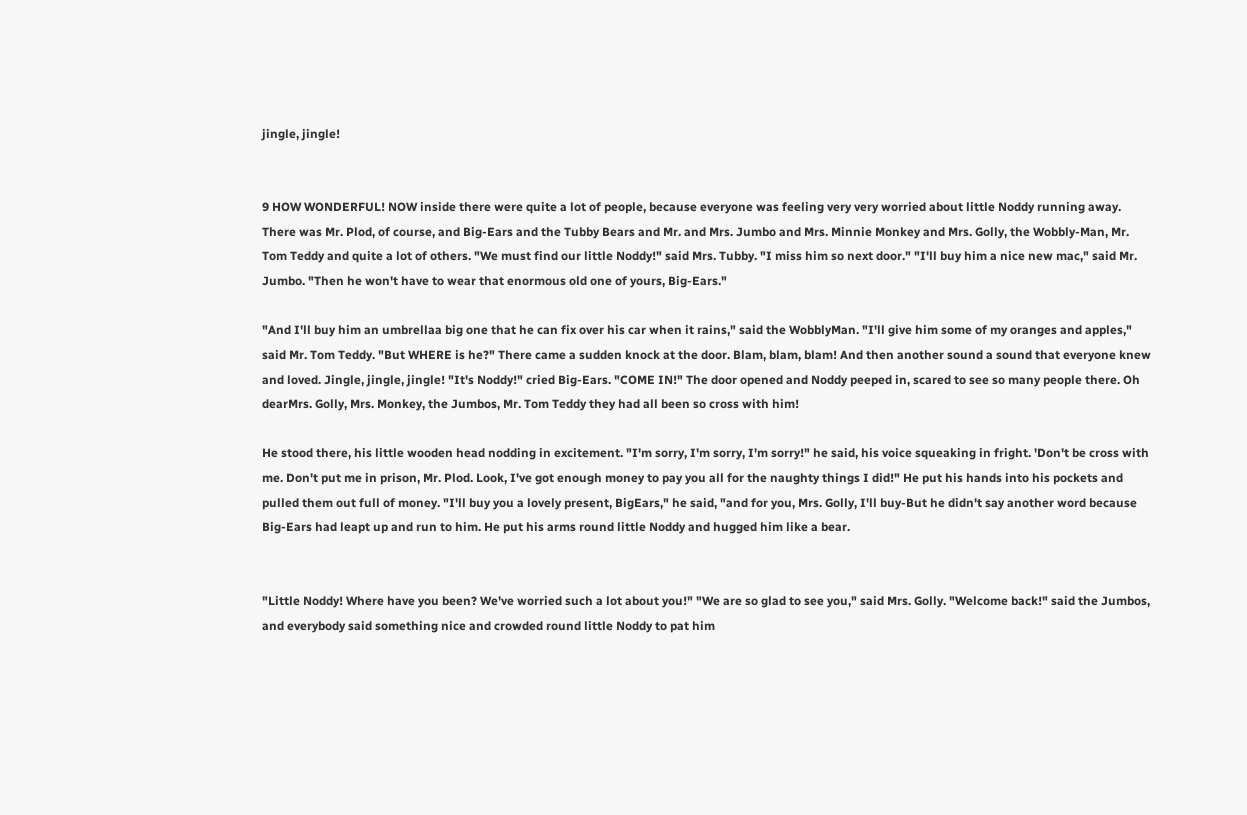jingle, jingle!


9 HOW WONDERFUL! NOW inside there were quite a lot of people, because everyone was feeling very very worried about little Noddy running away. There was Mr. Plod, of course, and Big-Ears and the Tubby Bears and Mr. and Mrs. Jumbo and Mrs. Minnie Monkey and Mrs. Golly, the Wobbly-Man, Mr. Tom Teddy and quite a lot of others. "We must find our little Noddy!" said Mrs. Tubby. "I miss him so next door." "I'll buy him a nice new mac," said Mr. Jumbo. "Then he won't have to wear that enormous old one of yours, Big-Ears."

"And I'll buy him an umbrellaa big one that he can fix over his car when it rains," said the WobblyMan. "I'll give him some of my oranges and apples," said Mr. Tom Teddy. "But WHERE is he?" There came a sudden knock at the door. Blam, blam, blam! And then another sound a sound that everyone knew and loved. Jingle, jingle, jingle! "It's Noddy!" cried Big-Ears. "COME IN!" The door opened and Noddy peeped in, scared to see so many people there. Oh dearMrs. Golly, Mrs. Monkey, the Jumbos, Mr. Tom Teddy they had all been so cross with him!

He stood there, his little wooden head nodding in excitement. "I'm sorry, I'm sorry, I'm sorry!" he said, his voice squeaking in fright. 'Don't be cross with me. Don't put me in prison, Mr. Plod. Look, I've got enough money to pay you all for the naughty things I did!" He put his hands into his pockets and pulled them out full of money. "I'll buy you a lovely present, BigEars," he said, "and for you, Mrs. Golly, I'll buy-But he didn't say another word because Big-Ears had leapt up and run to him. He put his arms round little Noddy and hugged him like a bear.


"Little Noddy! Where have you been? We've worried such a lot about you!" "We are so glad to see you," said Mrs. Golly. "Welcome back!" said the Jumbos, and everybody said something nice and crowded round little Noddy to pat him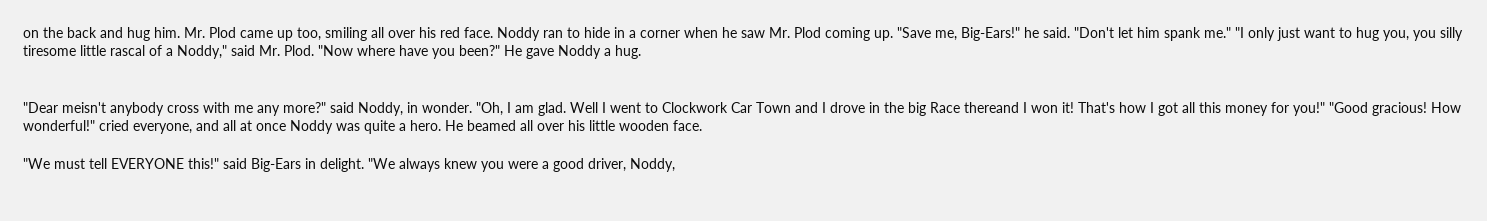on the back and hug him. Mr. Plod came up too, smiling all over his red face. Noddy ran to hide in a corner when he saw Mr. Plod coming up. "Save me, Big-Ears!" he said. "Don't let him spank me." "I only just want to hug you, you silly tiresome little rascal of a Noddy," said Mr. Plod. "Now where have you been?" He gave Noddy a hug.


"Dear meisn't anybody cross with me any more?" said Noddy, in wonder. "Oh, I am glad. Well I went to Clockwork Car Town and I drove in the big Race thereand I won it! That's how I got all this money for you!" "Good gracious! How wonderful!" cried everyone, and all at once Noddy was quite a hero. He beamed all over his little wooden face.

"We must tell EVERYONE this!" said Big-Ears in delight. "We always knew you were a good driver, Noddy,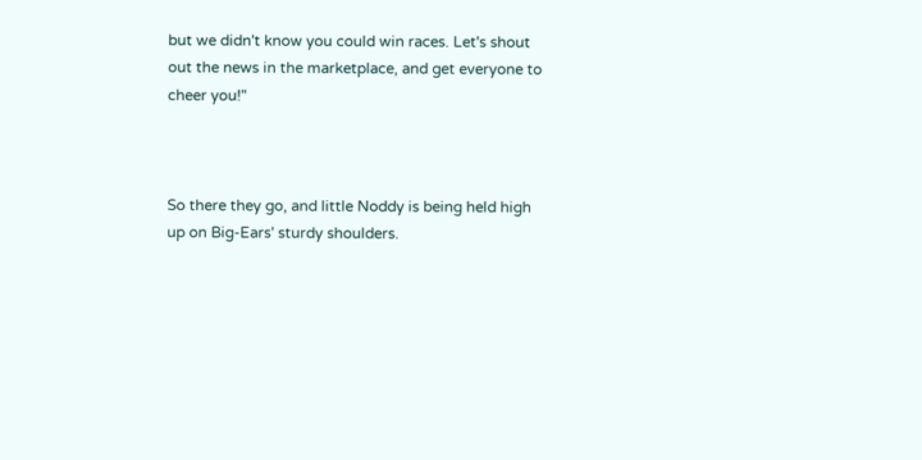but we didn't know you could win races. Let's shout out the news in the marketplace, and get everyone to cheer you!"



So there they go, and little Noddy is being held high up on Big-Ears' sturdy shoulders.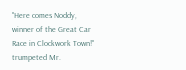"Here comes Noddy, winner of the Great Car Race in Clockwork Town!" trumpeted Mr.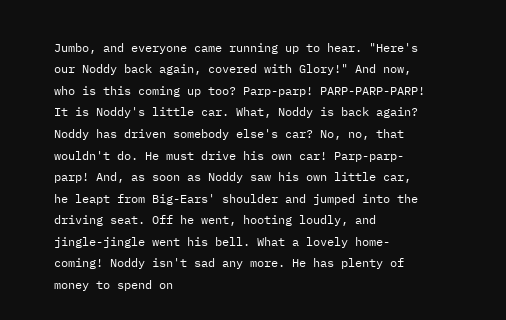Jumbo, and everyone came running up to hear. "Here's our Noddy back again, covered with Glory!" And now, who is this coming up too? Parp-parp! PARP-PARP-PARP! It is Noddy's little car. What, Noddy is back again? Noddy has driven somebody else's car? No, no, that wouldn't do. He must drive his own car! Parp-parp-parp! And, as soon as Noddy saw his own little car, he leapt from Big-Ears' shoulder and jumped into the driving seat. Off he went, hooting loudly, and jingle-jingle went his bell. What a lovely home-coming! Noddy isn't sad any more. He has plenty of money to spend on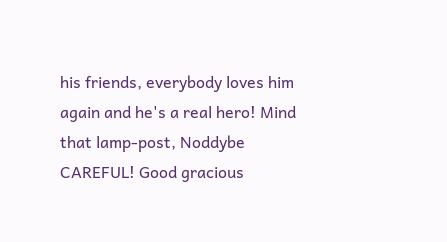his friends, everybody loves him again and he's a real hero! Mind that lamp-post, Noddybe CAREFUL! Good gracious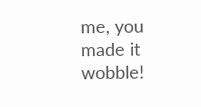me, you made it wobble!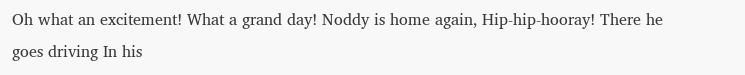Oh what an excitement! What a grand day! Noddy is home again, Hip-hip-hooray! There he goes driving In his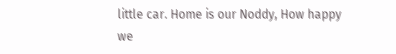little car. Home is our Noddy, How happy we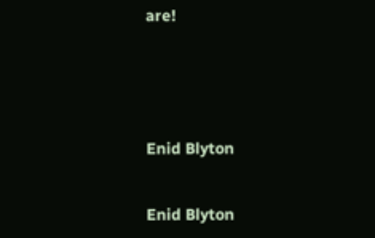are!





Enid Blyton


Enid Blyton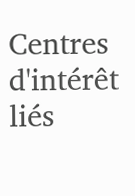Centres d'intérêt liés